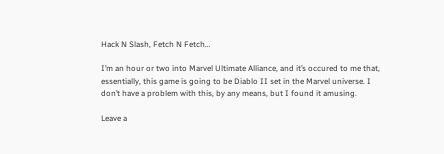Hack N Slash, Fetch N Fetch…

I’m an hour or two into Marvel Ultimate Alliance, and it’s occured to me that, essentially, this game is going to be Diablo II set in the Marvel universe. I don’t have a problem with this, by any means, but I found it amusing.

Leave a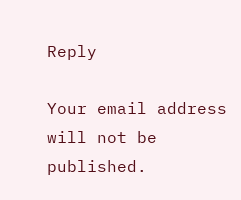Reply

Your email address will not be published.